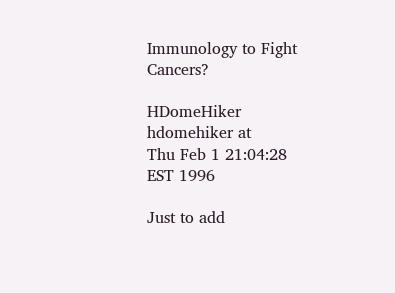Immunology to Fight Cancers?

HDomeHiker hdomehiker at
Thu Feb 1 21:04:28 EST 1996

Just to add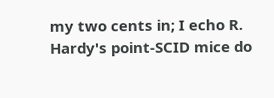my two cents in; I echo R. Hardy's point-SCID mice do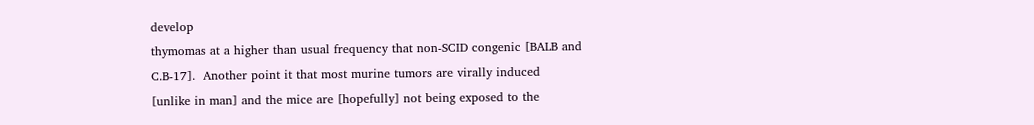develop
thymomas at a higher than usual frequency that non-SCID congenic [BALB and
C.B-17].  Another point it that most murine tumors are virally induced
[unlike in man] and the mice are [hopefully] not being exposed to the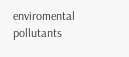enviromental pollutants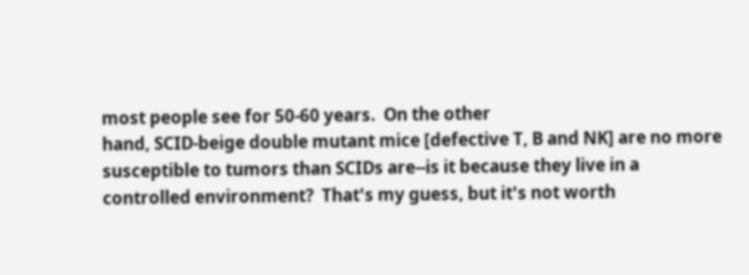most people see for 50-60 years.  On the other
hand, SCID-beige double mutant mice [defective T, B and NK] are no more
susceptible to tumors than SCIDs are--is it because they live in a
controlled environment?  That's my guess, but it's not worth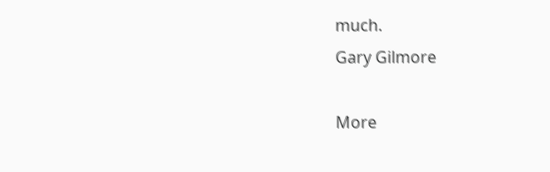much.
Gary Gilmore

More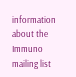information about the Immuno mailing list